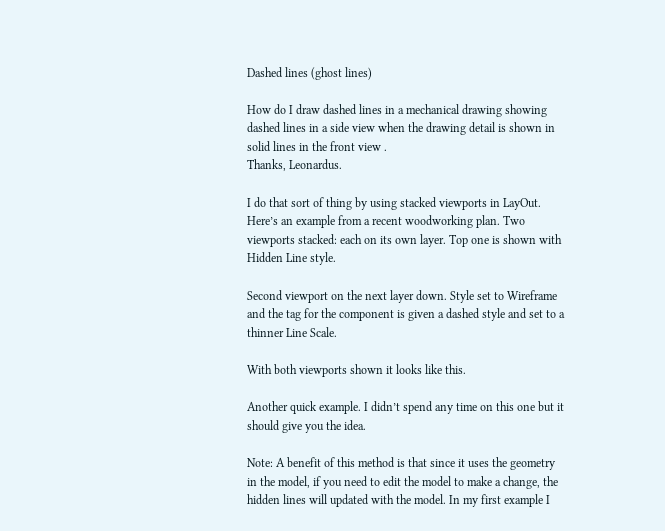Dashed lines (ghost lines)

How do I draw dashed lines in a mechanical drawing showing dashed lines in a side view when the drawing detail is shown in solid lines in the front view .
Thanks, Leonardus.

I do that sort of thing by using stacked viewports in LayOut. Here’s an example from a recent woodworking plan. Two viewports stacked: each on its own layer. Top one is shown with Hidden Line style.

Second viewport on the next layer down. Style set to Wireframe and the tag for the component is given a dashed style and set to a thinner Line Scale.

With both viewports shown it looks like this.

Another quick example. I didn’t spend any time on this one but it should give you the idea.

Note: A benefit of this method is that since it uses the geometry in the model, if you need to edit the model to make a change, the hidden lines will updated with the model. In my first example I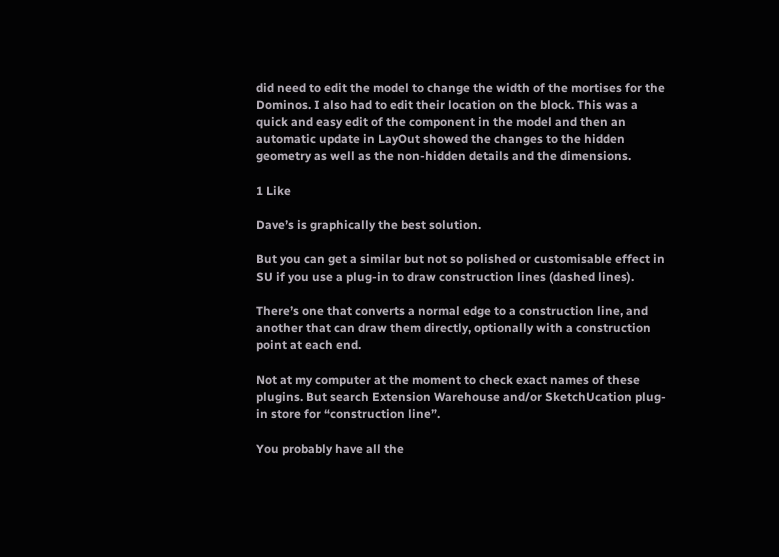did need to edit the model to change the width of the mortises for the Dominos. I also had to edit their location on the block. This was a quick and easy edit of the component in the model and then an automatic update in LayOut showed the changes to the hidden geometry as well as the non-hidden details and the dimensions.

1 Like

Dave’s is graphically the best solution.

But you can get a similar but not so polished or customisable effect in SU if you use a plug-in to draw construction lines (dashed lines).

There’s one that converts a normal edge to a construction line, and another that can draw them directly, optionally with a construction point at each end.

Not at my computer at the moment to check exact names of these plugins. But search Extension Warehouse and/or SketchUcation plug-in store for “construction line”.

You probably have all the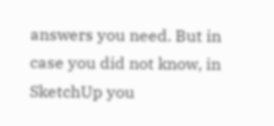answers you need. But in case you did not know, in SketchUp you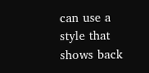can use a style that shows back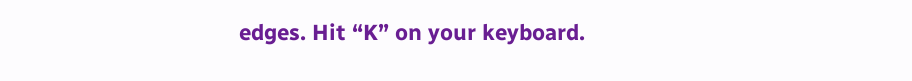edges. Hit “K” on your keyboard.